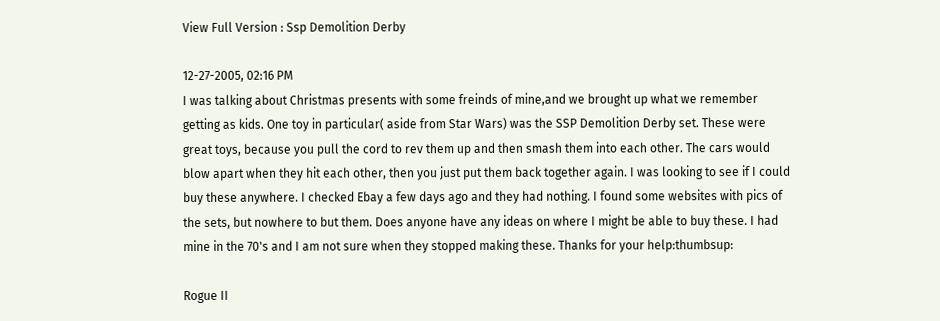View Full Version : Ssp Demolition Derby

12-27-2005, 02:16 PM
I was talking about Christmas presents with some freinds of mine,and we brought up what we remember getting as kids. One toy in particular( aside from Star Wars) was the SSP Demolition Derby set. These were great toys, because you pull the cord to rev them up and then smash them into each other. The cars would blow apart when they hit each other, then you just put them back together again. I was looking to see if I could buy these anywhere. I checked Ebay a few days ago and they had nothing. I found some websites with pics of the sets, but nowhere to but them. Does anyone have any ideas on where I might be able to buy these. I had mine in the 70's and I am not sure when they stopped making these. Thanks for your help:thumbsup:

Rogue II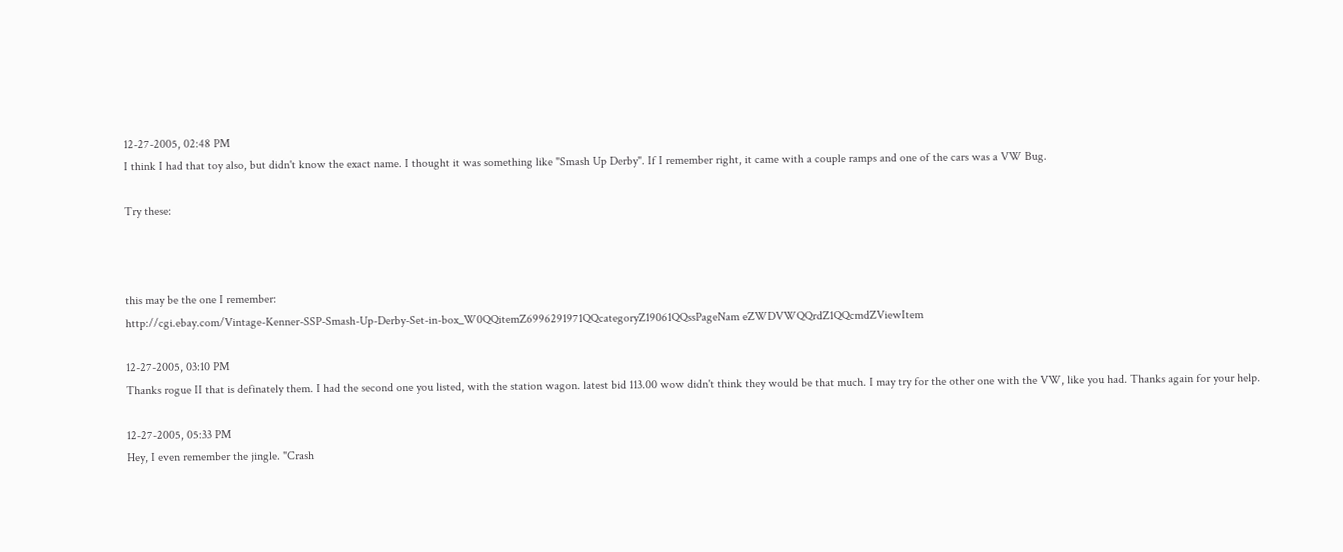12-27-2005, 02:48 PM
I think I had that toy also, but didn't know the exact name. I thought it was something like "Smash Up Derby". If I remember right, it came with a couple ramps and one of the cars was a VW Bug.

Try these:



this may be the one I remember:
http://cgi.ebay.com/Vintage-Kenner-SSP-Smash-Up-Derby-Set-in-box_W0QQitemZ6996291971QQcategoryZ19061QQssPageNam eZWDVWQQrdZ1QQcmdZViewItem

12-27-2005, 03:10 PM
Thanks rogue II that is definately them. I had the second one you listed, with the station wagon. latest bid 113.00 wow didn't think they would be that much. I may try for the other one with the VW, like you had. Thanks again for your help.

12-27-2005, 05:33 PM
Hey, I even remember the jingle. "Crash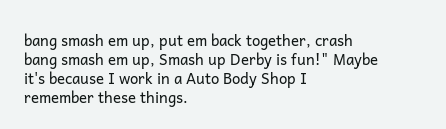bang smash em up, put em back together, crash bang smash em up, Smash up Derby is fun!" Maybe it's because I work in a Auto Body Shop I remember these things.